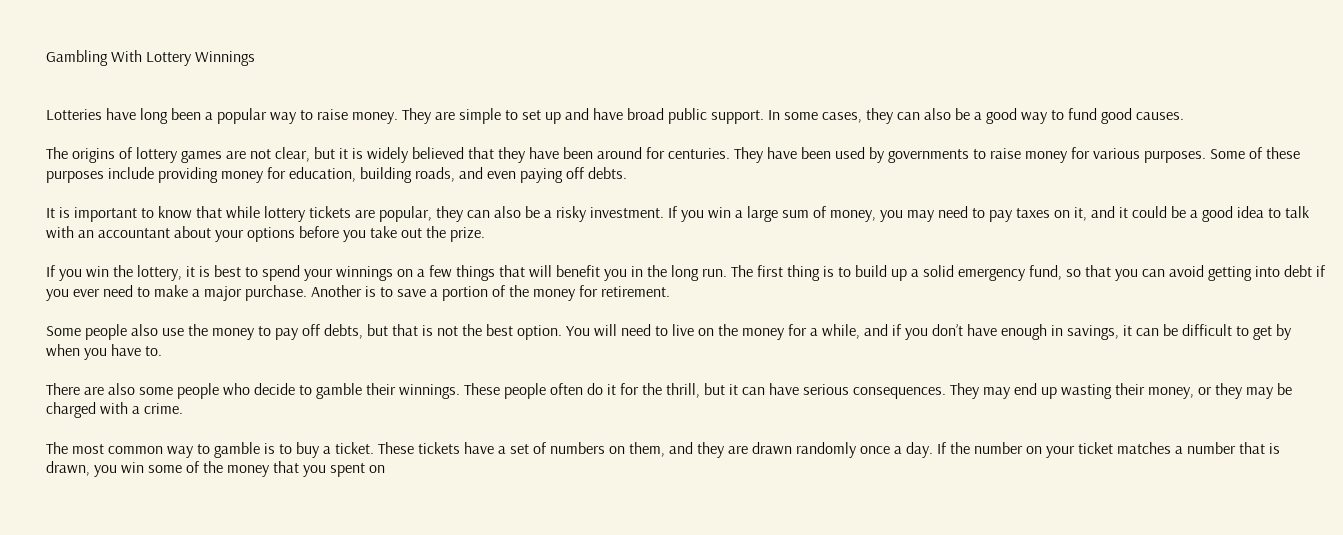Gambling With Lottery Winnings


Lotteries have long been a popular way to raise money. They are simple to set up and have broad public support. In some cases, they can also be a good way to fund good causes.

The origins of lottery games are not clear, but it is widely believed that they have been around for centuries. They have been used by governments to raise money for various purposes. Some of these purposes include providing money for education, building roads, and even paying off debts.

It is important to know that while lottery tickets are popular, they can also be a risky investment. If you win a large sum of money, you may need to pay taxes on it, and it could be a good idea to talk with an accountant about your options before you take out the prize.

If you win the lottery, it is best to spend your winnings on a few things that will benefit you in the long run. The first thing is to build up a solid emergency fund, so that you can avoid getting into debt if you ever need to make a major purchase. Another is to save a portion of the money for retirement.

Some people also use the money to pay off debts, but that is not the best option. You will need to live on the money for a while, and if you don’t have enough in savings, it can be difficult to get by when you have to.

There are also some people who decide to gamble their winnings. These people often do it for the thrill, but it can have serious consequences. They may end up wasting their money, or they may be charged with a crime.

The most common way to gamble is to buy a ticket. These tickets have a set of numbers on them, and they are drawn randomly once a day. If the number on your ticket matches a number that is drawn, you win some of the money that you spent on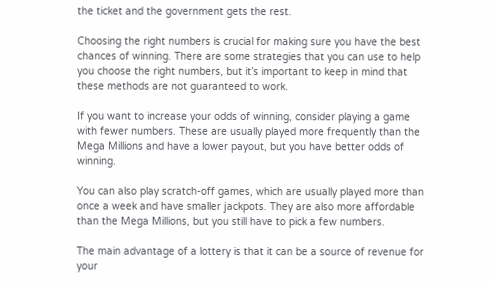the ticket and the government gets the rest.

Choosing the right numbers is crucial for making sure you have the best chances of winning. There are some strategies that you can use to help you choose the right numbers, but it’s important to keep in mind that these methods are not guaranteed to work.

If you want to increase your odds of winning, consider playing a game with fewer numbers. These are usually played more frequently than the Mega Millions and have a lower payout, but you have better odds of winning.

You can also play scratch-off games, which are usually played more than once a week and have smaller jackpots. They are also more affordable than the Mega Millions, but you still have to pick a few numbers.

The main advantage of a lottery is that it can be a source of revenue for your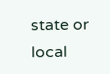state or local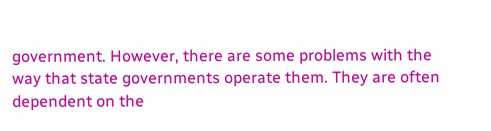government. However, there are some problems with the way that state governments operate them. They are often dependent on the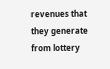revenues that they generate from lottery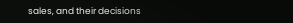sales, and their decisions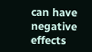can have negative effects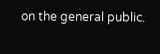on the general public.